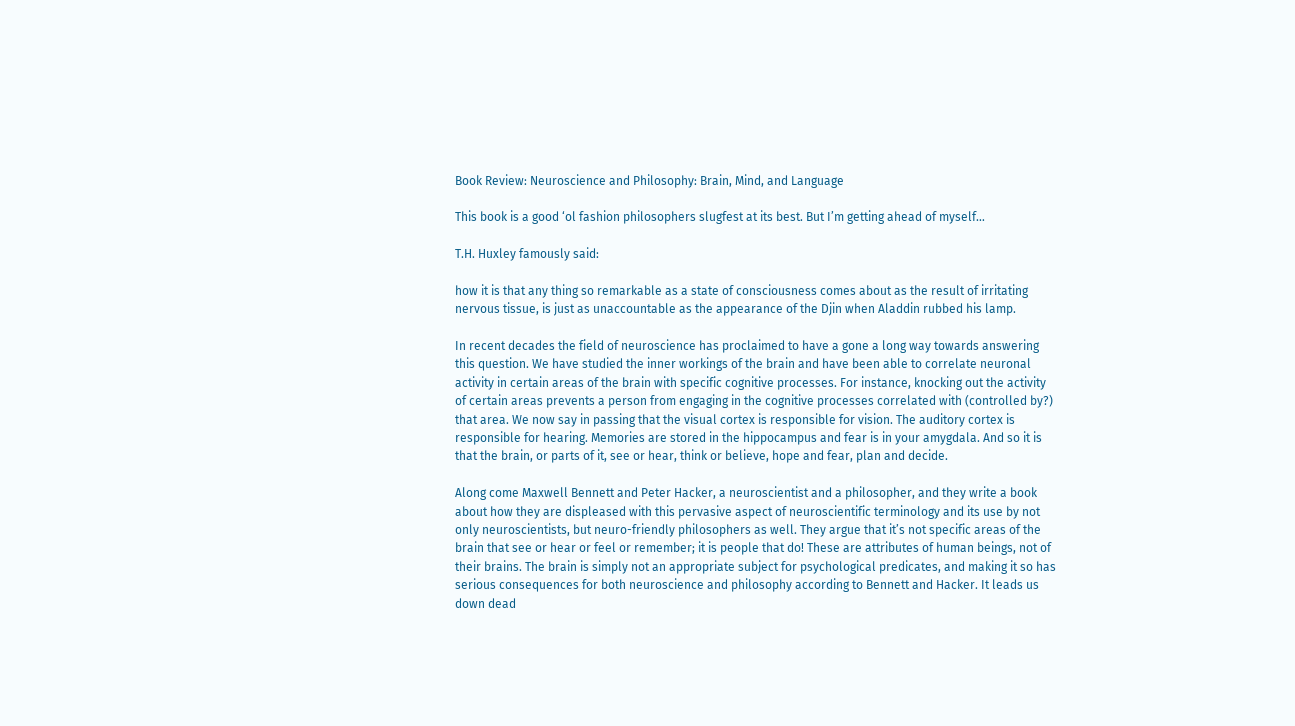Book Review: Neuroscience and Philosophy: Brain, Mind, and Language

This book is a good ‘ol fashion philosophers slugfest at its best. But I’m getting ahead of myself…

T.H. Huxley famously said:

how it is that any thing so remarkable as a state of consciousness comes about as the result of irritating nervous tissue, is just as unaccountable as the appearance of the Djin when Aladdin rubbed his lamp.

In recent decades the field of neuroscience has proclaimed to have a gone a long way towards answering this question. We have studied the inner workings of the brain and have been able to correlate neuronal activity in certain areas of the brain with specific cognitive processes. For instance, knocking out the activity of certain areas prevents a person from engaging in the cognitive processes correlated with (controlled by?) that area. We now say in passing that the visual cortex is responsible for vision. The auditory cortex is responsible for hearing. Memories are stored in the hippocampus and fear is in your amygdala. And so it is that the brain, or parts of it, see or hear, think or believe, hope and fear, plan and decide.

Along come Maxwell Bennett and Peter Hacker, a neuroscientist and a philosopher, and they write a book about how they are displeased with this pervasive aspect of neuroscientific terminology and its use by not only neuroscientists, but neuro-friendly philosophers as well. They argue that it’s not specific areas of the brain that see or hear or feel or remember; it is people that do! These are attributes of human beings, not of their brains. The brain is simply not an appropriate subject for psychological predicates, and making it so has serious consequences for both neuroscience and philosophy according to Bennett and Hacker. It leads us down dead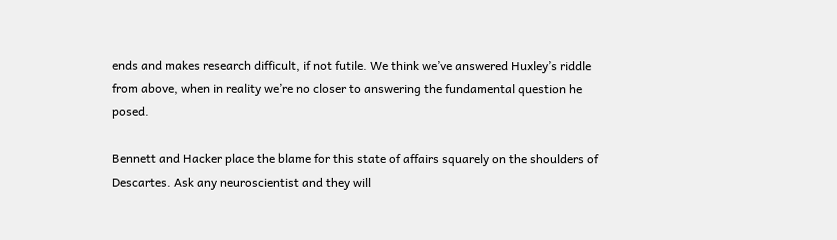ends and makes research difficult, if not futile. We think we’ve answered Huxley’s riddle from above, when in reality we’re no closer to answering the fundamental question he posed.

Bennett and Hacker place the blame for this state of affairs squarely on the shoulders of Descartes. Ask any neuroscientist and they will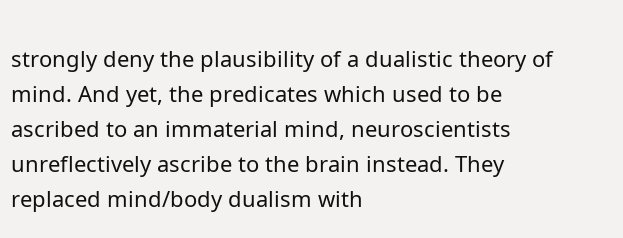strongly deny the plausibility of a dualistic theory of mind. And yet, the predicates which used to be ascribed to an immaterial mind, neuroscientists unreflectively ascribe to the brain instead. They replaced mind/body dualism with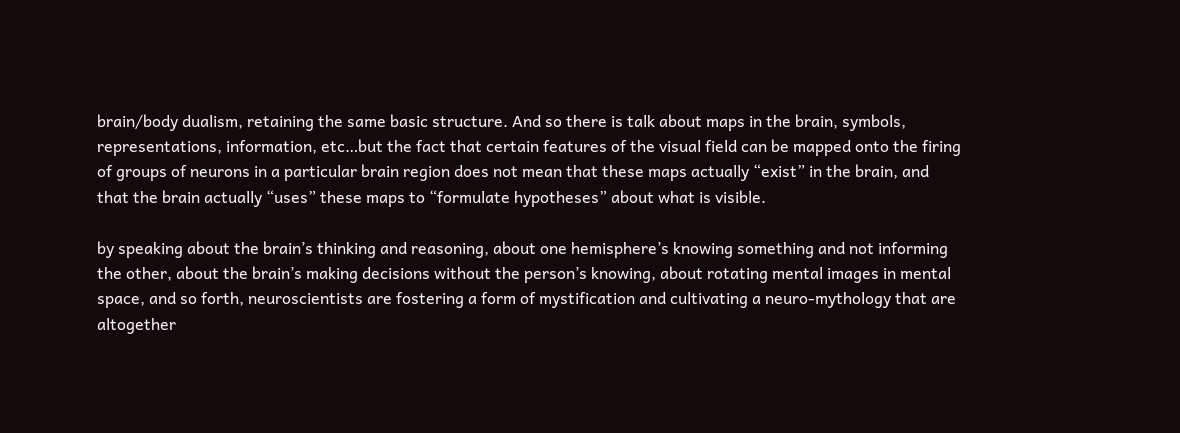brain/body dualism, retaining the same basic structure. And so there is talk about maps in the brain, symbols, representations, information, etc…but the fact that certain features of the visual field can be mapped onto the firing of groups of neurons in a particular brain region does not mean that these maps actually “exist” in the brain, and that the brain actually “uses” these maps to “formulate hypotheses” about what is visible.

by speaking about the brain’s thinking and reasoning, about one hemisphere’s knowing something and not informing the other, about the brain’s making decisions without the person’s knowing, about rotating mental images in mental space, and so forth, neuroscientists are fostering a form of mystification and cultivating a neuro-mythology that are altogether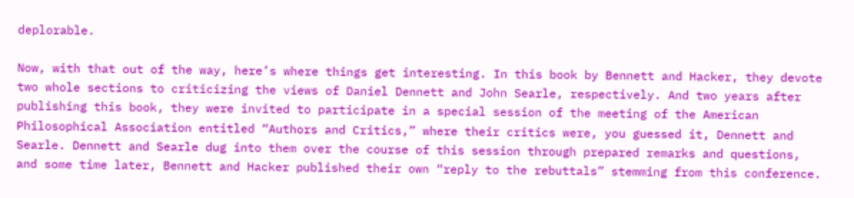deplorable.

Now, with that out of the way, here’s where things get interesting. In this book by Bennett and Hacker, they devote two whole sections to criticizing the views of Daniel Dennett and John Searle, respectively. And two years after publishing this book, they were invited to participate in a special session of the meeting of the American Philosophical Association entitled “Authors and Critics,” where their critics were, you guessed it, Dennett and Searle. Dennett and Searle dug into them over the course of this session through prepared remarks and questions, and some time later, Bennett and Hacker published their own “reply to the rebuttals” stemming from this conference.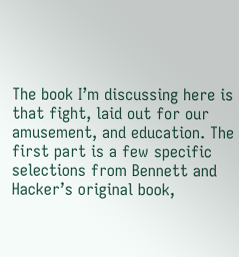The book I’m discussing here is that fight, laid out for our amusement, and education. The first part is a few specific selections from Bennett and Hacker’s original book,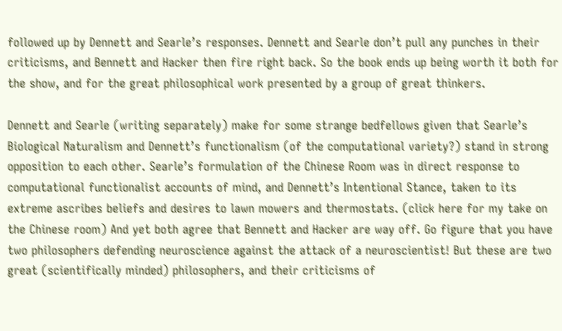followed up by Dennett and Searle’s responses. Dennett and Searle don’t pull any punches in their criticisms, and Bennett and Hacker then fire right back. So the book ends up being worth it both for the show, and for the great philosophical work presented by a group of great thinkers.

Dennett and Searle (writing separately) make for some strange bedfellows given that Searle’s Biological Naturalism and Dennett’s functionalism (of the computational variety?) stand in strong opposition to each other. Searle’s formulation of the Chinese Room was in direct response to computational functionalist accounts of mind, and Dennett’s Intentional Stance, taken to its extreme ascribes beliefs and desires to lawn mowers and thermostats. (click here for my take on the Chinese room) And yet both agree that Bennett and Hacker are way off. Go figure that you have two philosophers defending neuroscience against the attack of a neuroscientist! But these are two great (scientifically minded) philosophers, and their criticisms of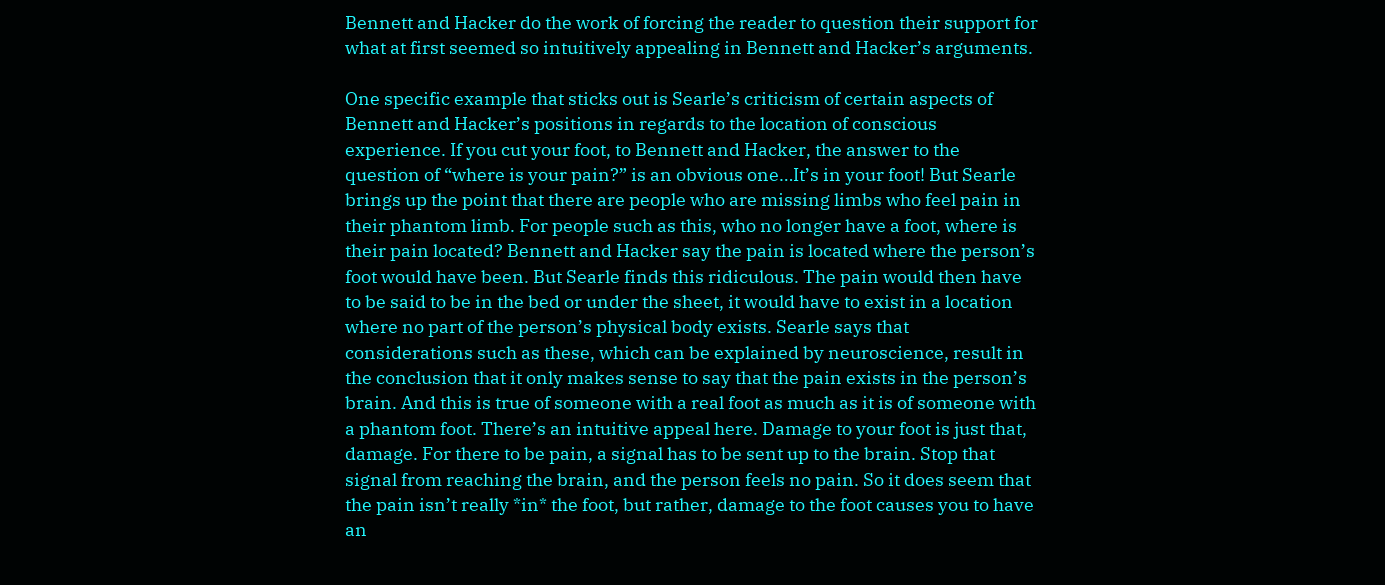Bennett and Hacker do the work of forcing the reader to question their support for what at first seemed so intuitively appealing in Bennett and Hacker’s arguments.

One specific example that sticks out is Searle’s criticism of certain aspects of Bennett and Hacker’s positions in regards to the location of conscious experience. If you cut your foot, to Bennett and Hacker, the answer to the question of “where is your pain?” is an obvious one…It’s in your foot! But Searle brings up the point that there are people who are missing limbs who feel pain in their phantom limb. For people such as this, who no longer have a foot, where is their pain located? Bennett and Hacker say the pain is located where the person’s foot would have been. But Searle finds this ridiculous. The pain would then have to be said to be in the bed or under the sheet, it would have to exist in a location where no part of the person’s physical body exists. Searle says that considerations such as these, which can be explained by neuroscience, result in the conclusion that it only makes sense to say that the pain exists in the person’s brain. And this is true of someone with a real foot as much as it is of someone with a phantom foot. There’s an intuitive appeal here. Damage to your foot is just that, damage. For there to be pain, a signal has to be sent up to the brain. Stop that signal from reaching the brain, and the person feels no pain. So it does seem that the pain isn’t really *in* the foot, but rather, damage to the foot causes you to have an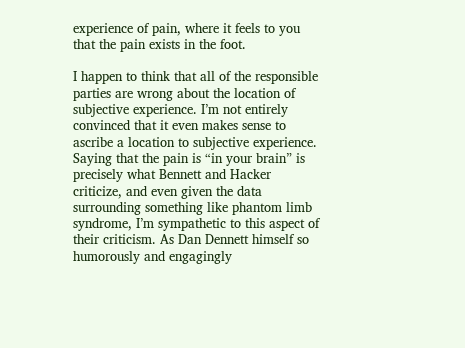experience of pain, where it feels to you that the pain exists in the foot.

I happen to think that all of the responsible parties are wrong about the location of subjective experience. I’m not entirely convinced that it even makes sense to ascribe a location to subjective experience. Saying that the pain is “in your brain” is precisely what Bennett and Hacker criticize, and even given the data surrounding something like phantom limb syndrome, I’m sympathetic to this aspect of their criticism. As Dan Dennett himself so humorously and engagingly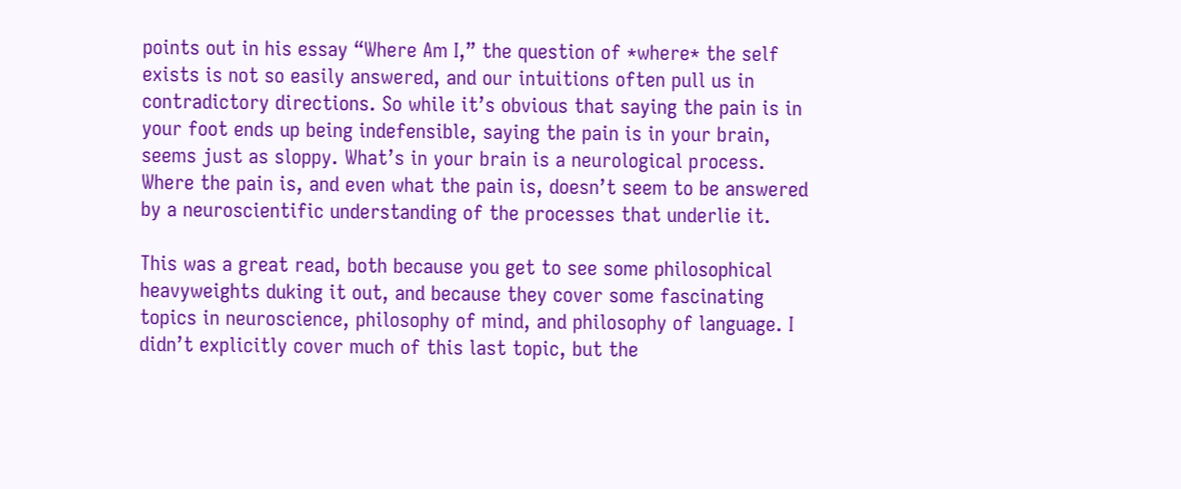points out in his essay “Where Am I,” the question of *where* the self exists is not so easily answered, and our intuitions often pull us in contradictory directions. So while it’s obvious that saying the pain is in your foot ends up being indefensible, saying the pain is in your brain, seems just as sloppy. What’s in your brain is a neurological process. Where the pain is, and even what the pain is, doesn’t seem to be answered by a neuroscientific understanding of the processes that underlie it.

This was a great read, both because you get to see some philosophical heavyweights duking it out, and because they cover some fascinating topics in neuroscience, philosophy of mind, and philosophy of language. I didn’t explicitly cover much of this last topic, but the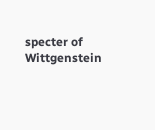specter of Wittgenstein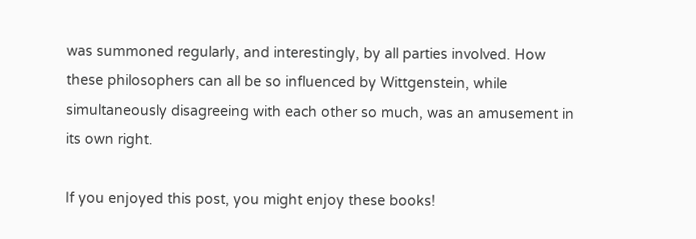was summoned regularly, and interestingly, by all parties involved. How these philosophers can all be so influenced by Wittgenstein, while simultaneously disagreeing with each other so much, was an amusement in its own right.

If you enjoyed this post, you might enjoy these books!